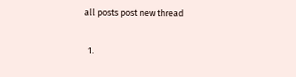all posts post new thread


  1.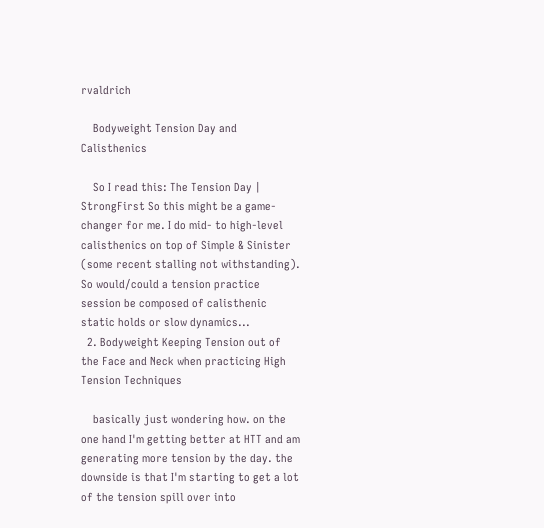rvaldrich

    Bodyweight Tension Day and Calisthenics

    So I read this: The Tension Day | StrongFirst So this might be a game-changer for me. I do mid- to high-level calisthenics on top of Simple & Sinister (some recent stalling not withstanding). So would/could a tension practice session be composed of calisthenic static holds or slow dynamics...
  2. Bodyweight Keeping Tension out of the Face and Neck when practicing High Tension Techniques

    basically just wondering how. on the one hand I'm getting better at HTT and am generating more tension by the day. the downside is that I'm starting to get a lot of the tension spill over into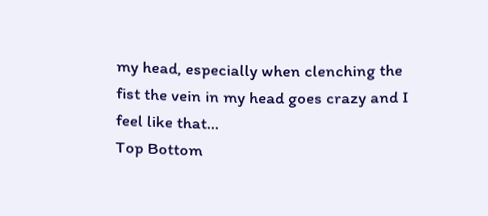my head, especially when clenching the fist the vein in my head goes crazy and I feel like that...
Top Bottom